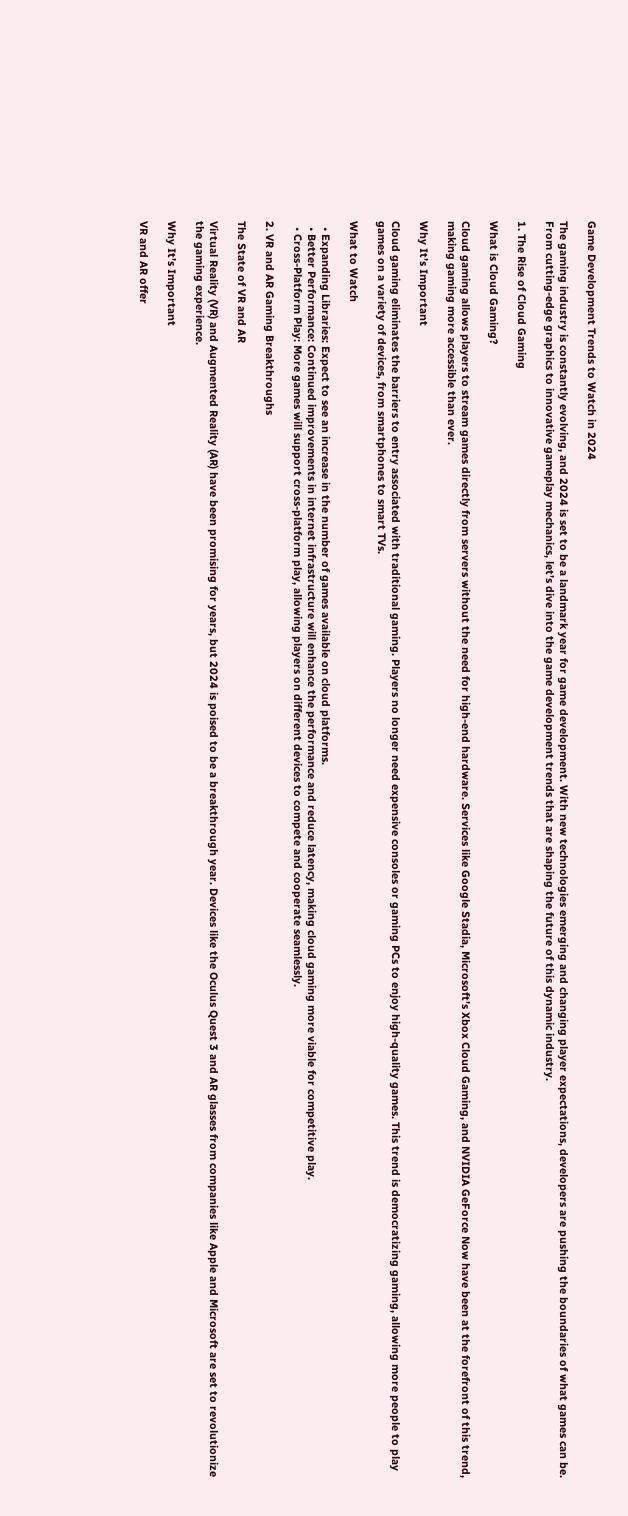Game Development Trends to Watch in 2024

The gaming industry is constantly evolving, and 2024 is set to be a landmark year for game development. With new technologies emerging and changing player expectations, developers are pushing the boundaries of what games can be. From cutting-edge graphics to innovative gameplay mechanics, let’s dive into the game development trends that are shaping the future of this dynamic industry.

1. The Rise of Cloud Gaming

What is Cloud Gaming?

Cloud gaming allows players to stream games directly from servers without the need for high-end hardware. Services like Google Stadia, Microsoft’s Xbox Cloud Gaming, and NVIDIA GeForce Now have been at the forefront of this trend, making gaming more accessible than ever.

Why It’s Important

Cloud gaming eliminates the barriers to entry associated with traditional gaming. Players no longer need expensive consoles or gaming PCs to enjoy high-quality games. This trend is democratizing gaming, allowing more people to play games on a variety of devices, from smartphones to smart TVs.

What to Watch

  • Expanding Libraries: Expect to see an increase in the number of games available on cloud platforms.
  • Better Performance: Continued improvements in internet infrastructure will enhance the performance and reduce latency, making cloud gaming more viable for competitive play.
  • Cross-Platform Play: More games will support cross-platform play, allowing players on different devices to compete and cooperate seamlessly.

2. VR and AR Gaming Breakthroughs

The State of VR and AR

Virtual Reality (VR) and Augmented Reality (AR) have been promising for years, but 2024 is poised to be a breakthrough year. Devices like the Oculus Quest 3 and AR glasses from companies like Apple and Microsoft are set to revolutionize the gaming experience.

Why It’s Important

VR and AR offer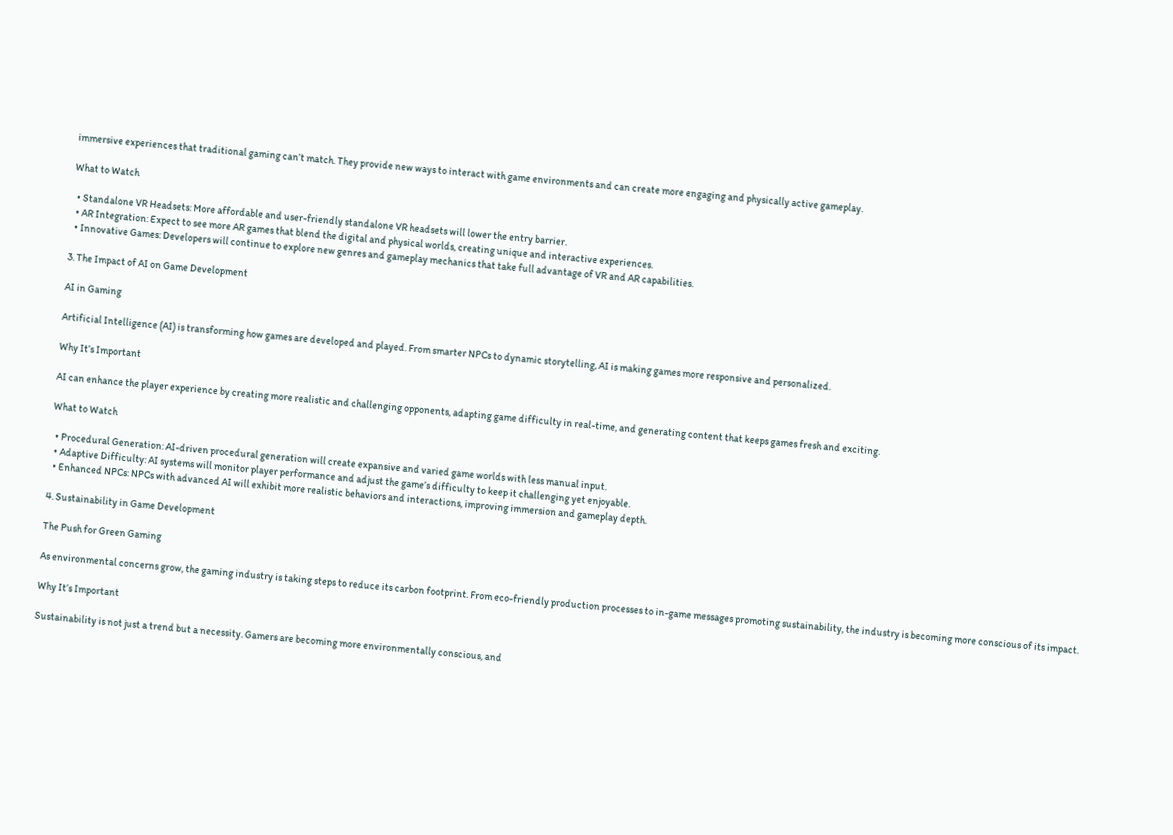immersive experiences that traditional gaming can’t match. They provide new ways to interact with game environments and can create more engaging and physically active gameplay.

What to Watch

  • Standalone VR Headsets: More affordable and user-friendly standalone VR headsets will lower the entry barrier.
  • AR Integration: Expect to see more AR games that blend the digital and physical worlds, creating unique and interactive experiences.
  • Innovative Games: Developers will continue to explore new genres and gameplay mechanics that take full advantage of VR and AR capabilities.

3. The Impact of AI on Game Development

AI in Gaming

Artificial Intelligence (AI) is transforming how games are developed and played. From smarter NPCs to dynamic storytelling, AI is making games more responsive and personalized.

Why It’s Important

AI can enhance the player experience by creating more realistic and challenging opponents, adapting game difficulty in real-time, and generating content that keeps games fresh and exciting.

What to Watch

  • Procedural Generation: AI-driven procedural generation will create expansive and varied game worlds with less manual input.
  • Adaptive Difficulty: AI systems will monitor player performance and adjust the game’s difficulty to keep it challenging yet enjoyable.
  • Enhanced NPCs: NPCs with advanced AI will exhibit more realistic behaviors and interactions, improving immersion and gameplay depth.

4. Sustainability in Game Development

The Push for Green Gaming

As environmental concerns grow, the gaming industry is taking steps to reduce its carbon footprint. From eco-friendly production processes to in-game messages promoting sustainability, the industry is becoming more conscious of its impact.

Why It’s Important

Sustainability is not just a trend but a necessity. Gamers are becoming more environmentally conscious, and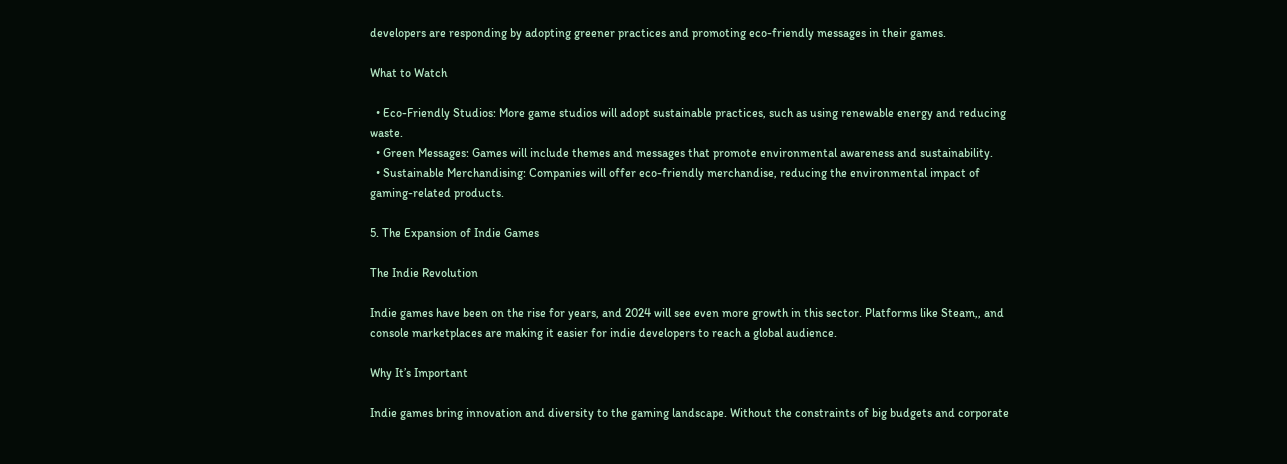developers are responding by adopting greener practices and promoting eco-friendly messages in their games.

What to Watch

  • Eco-Friendly Studios: More game studios will adopt sustainable practices, such as using renewable energy and reducing waste.
  • Green Messages: Games will include themes and messages that promote environmental awareness and sustainability.
  • Sustainable Merchandising: Companies will offer eco-friendly merchandise, reducing the environmental impact of gaming-related products.

5. The Expansion of Indie Games

The Indie Revolution

Indie games have been on the rise for years, and 2024 will see even more growth in this sector. Platforms like Steam,, and console marketplaces are making it easier for indie developers to reach a global audience.

Why It’s Important

Indie games bring innovation and diversity to the gaming landscape. Without the constraints of big budgets and corporate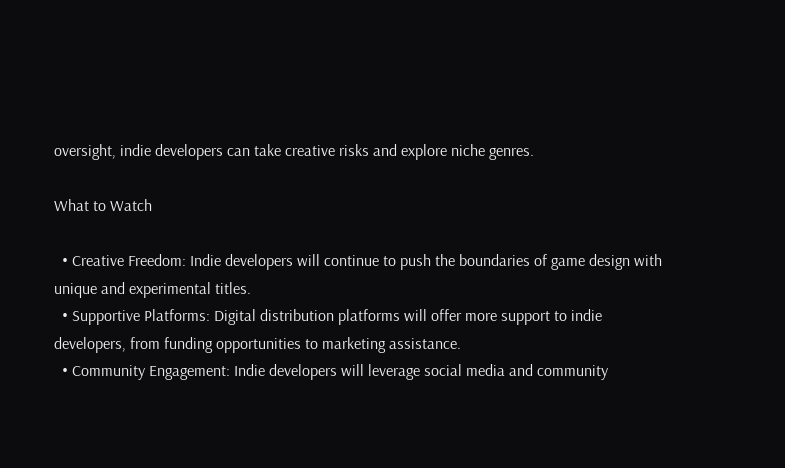oversight, indie developers can take creative risks and explore niche genres.

What to Watch

  • Creative Freedom: Indie developers will continue to push the boundaries of game design with unique and experimental titles.
  • Supportive Platforms: Digital distribution platforms will offer more support to indie developers, from funding opportunities to marketing assistance.
  • Community Engagement: Indie developers will leverage social media and community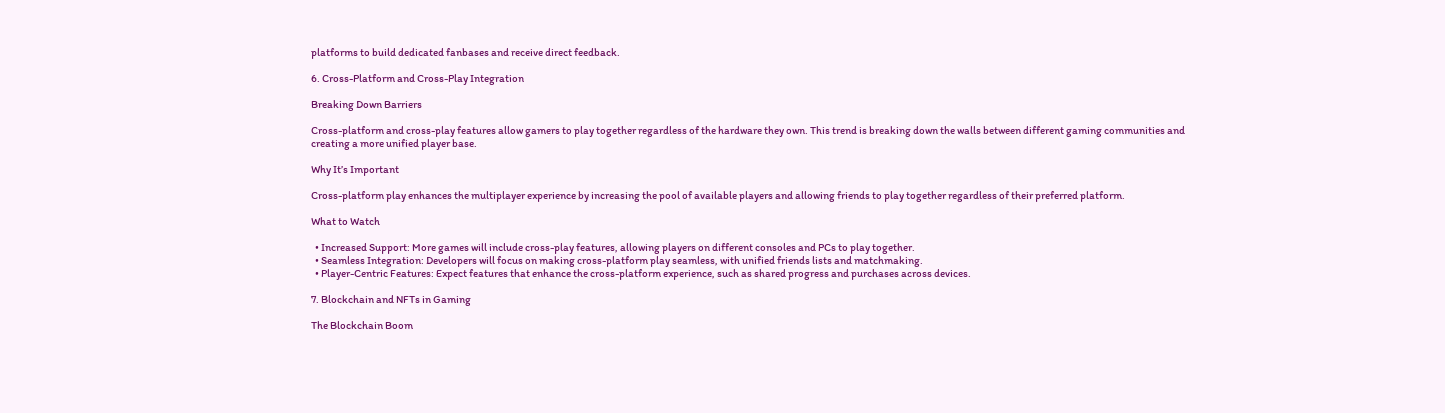platforms to build dedicated fanbases and receive direct feedback.

6. Cross-Platform and Cross-Play Integration

Breaking Down Barriers

Cross-platform and cross-play features allow gamers to play together regardless of the hardware they own. This trend is breaking down the walls between different gaming communities and creating a more unified player base.

Why It’s Important

Cross-platform play enhances the multiplayer experience by increasing the pool of available players and allowing friends to play together regardless of their preferred platform.

What to Watch

  • Increased Support: More games will include cross-play features, allowing players on different consoles and PCs to play together.
  • Seamless Integration: Developers will focus on making cross-platform play seamless, with unified friends lists and matchmaking.
  • Player-Centric Features: Expect features that enhance the cross-platform experience, such as shared progress and purchases across devices.

7. Blockchain and NFTs in Gaming

The Blockchain Boom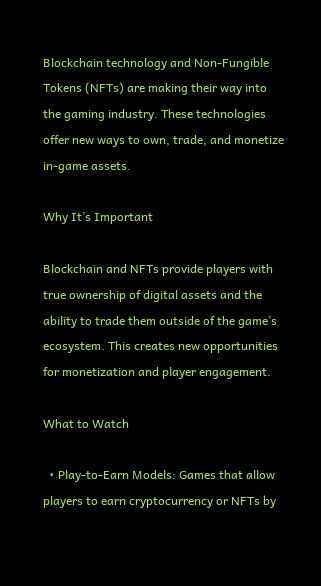Blockchain technology and Non-Fungible Tokens (NFTs) are making their way into the gaming industry. These technologies offer new ways to own, trade, and monetize in-game assets.

Why It’s Important

Blockchain and NFTs provide players with true ownership of digital assets and the ability to trade them outside of the game’s ecosystem. This creates new opportunities for monetization and player engagement.

What to Watch

  • Play-to-Earn Models: Games that allow players to earn cryptocurrency or NFTs by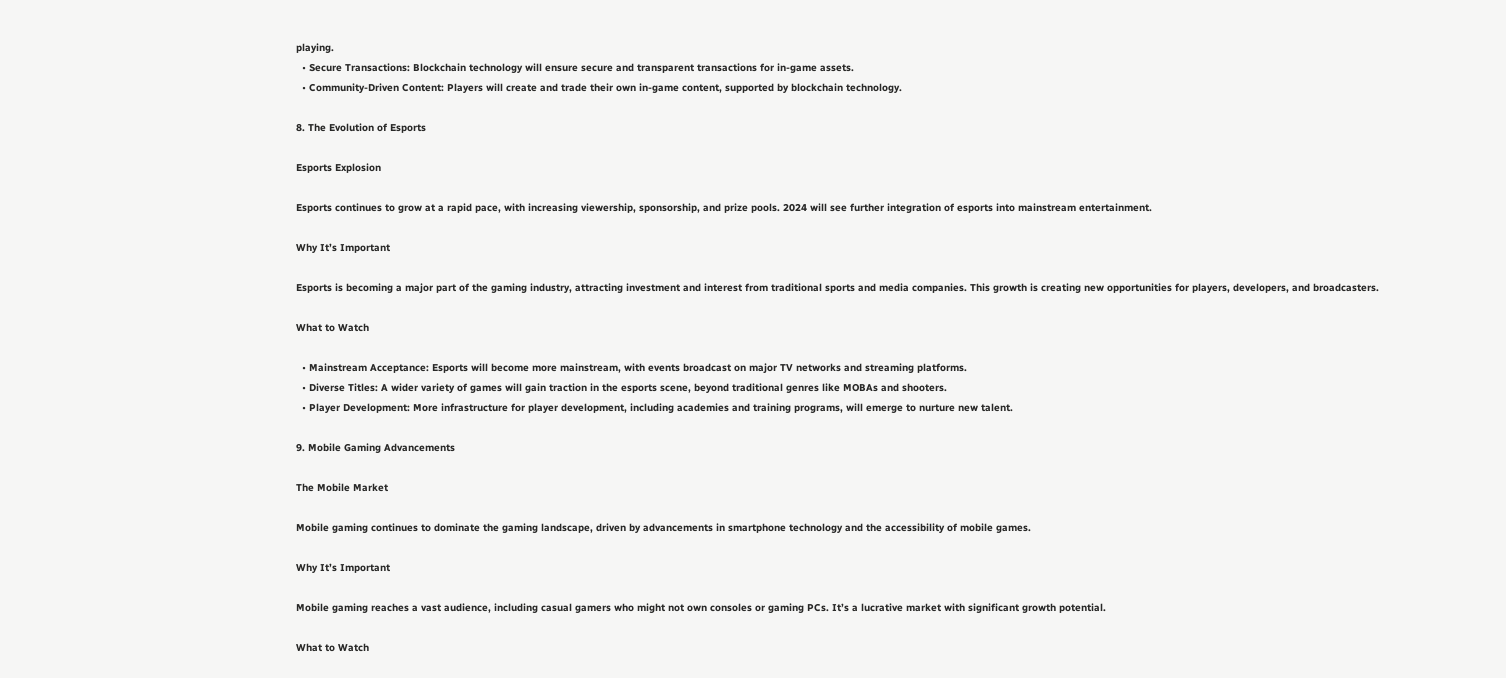playing.
  • Secure Transactions: Blockchain technology will ensure secure and transparent transactions for in-game assets.
  • Community-Driven Content: Players will create and trade their own in-game content, supported by blockchain technology.

8. The Evolution of Esports

Esports Explosion

Esports continues to grow at a rapid pace, with increasing viewership, sponsorship, and prize pools. 2024 will see further integration of esports into mainstream entertainment.

Why It’s Important

Esports is becoming a major part of the gaming industry, attracting investment and interest from traditional sports and media companies. This growth is creating new opportunities for players, developers, and broadcasters.

What to Watch

  • Mainstream Acceptance: Esports will become more mainstream, with events broadcast on major TV networks and streaming platforms.
  • Diverse Titles: A wider variety of games will gain traction in the esports scene, beyond traditional genres like MOBAs and shooters.
  • Player Development: More infrastructure for player development, including academies and training programs, will emerge to nurture new talent.

9. Mobile Gaming Advancements

The Mobile Market

Mobile gaming continues to dominate the gaming landscape, driven by advancements in smartphone technology and the accessibility of mobile games.

Why It’s Important

Mobile gaming reaches a vast audience, including casual gamers who might not own consoles or gaming PCs. It’s a lucrative market with significant growth potential.

What to Watch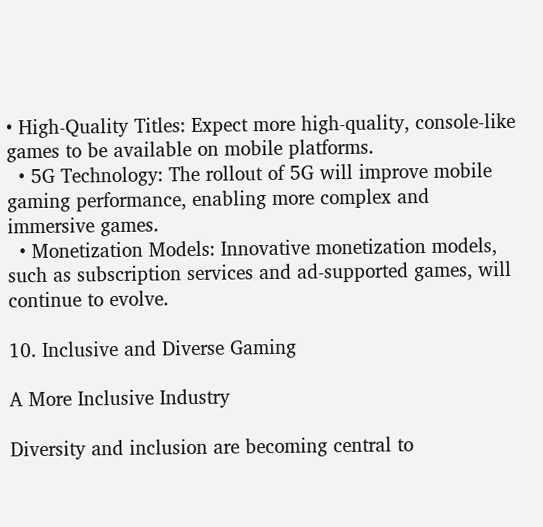• High-Quality Titles: Expect more high-quality, console-like games to be available on mobile platforms.
  • 5G Technology: The rollout of 5G will improve mobile gaming performance, enabling more complex and immersive games.
  • Monetization Models: Innovative monetization models, such as subscription services and ad-supported games, will continue to evolve.

10. Inclusive and Diverse Gaming

A More Inclusive Industry

Diversity and inclusion are becoming central to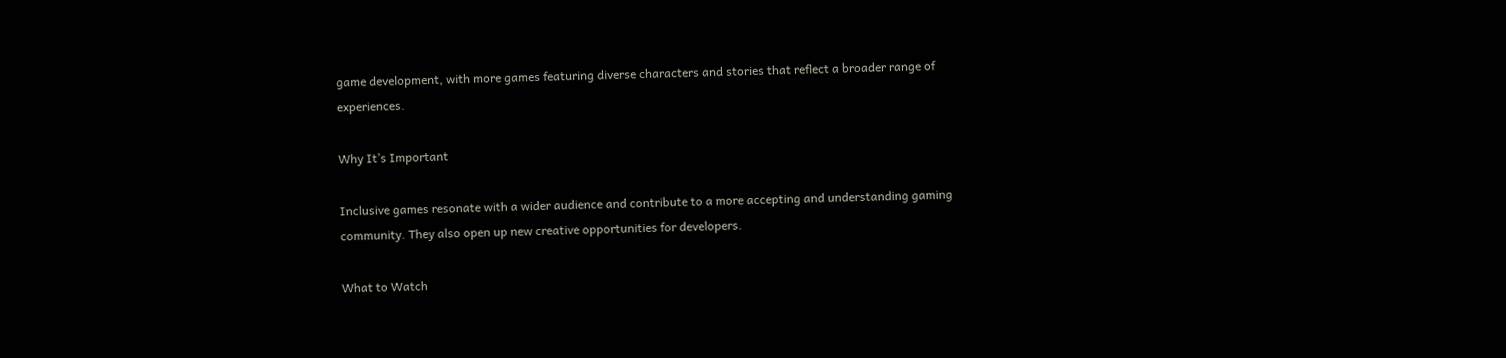game development, with more games featuring diverse characters and stories that reflect a broader range of experiences.

Why It’s Important

Inclusive games resonate with a wider audience and contribute to a more accepting and understanding gaming community. They also open up new creative opportunities for developers.

What to Watch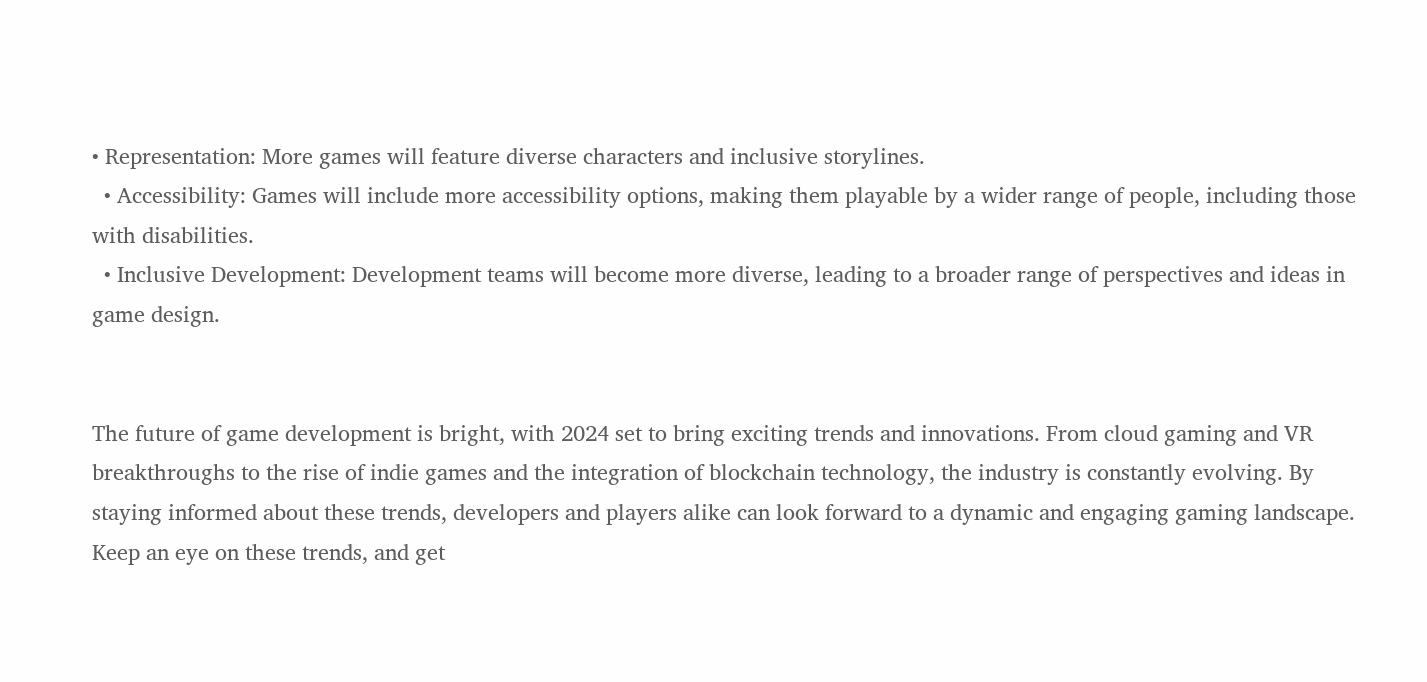• Representation: More games will feature diverse characters and inclusive storylines.
  • Accessibility: Games will include more accessibility options, making them playable by a wider range of people, including those with disabilities.
  • Inclusive Development: Development teams will become more diverse, leading to a broader range of perspectives and ideas in game design.


The future of game development is bright, with 2024 set to bring exciting trends and innovations. From cloud gaming and VR breakthroughs to the rise of indie games and the integration of blockchain technology, the industry is constantly evolving. By staying informed about these trends, developers and players alike can look forward to a dynamic and engaging gaming landscape. Keep an eye on these trends, and get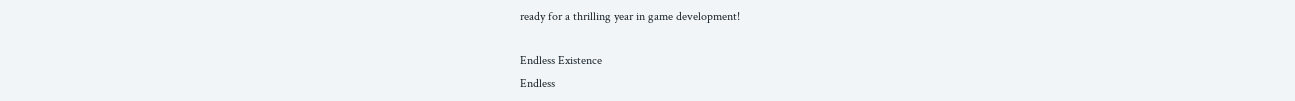ready for a thrilling year in game development!

Endless Existence
Endless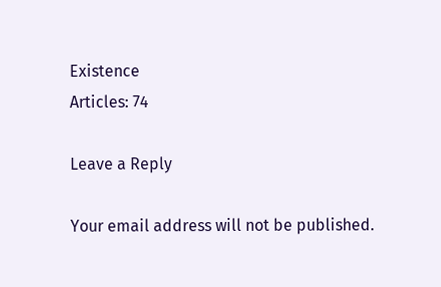Existence
Articles: 74

Leave a Reply

Your email address will not be published.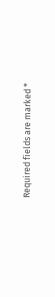Required fields are marked *